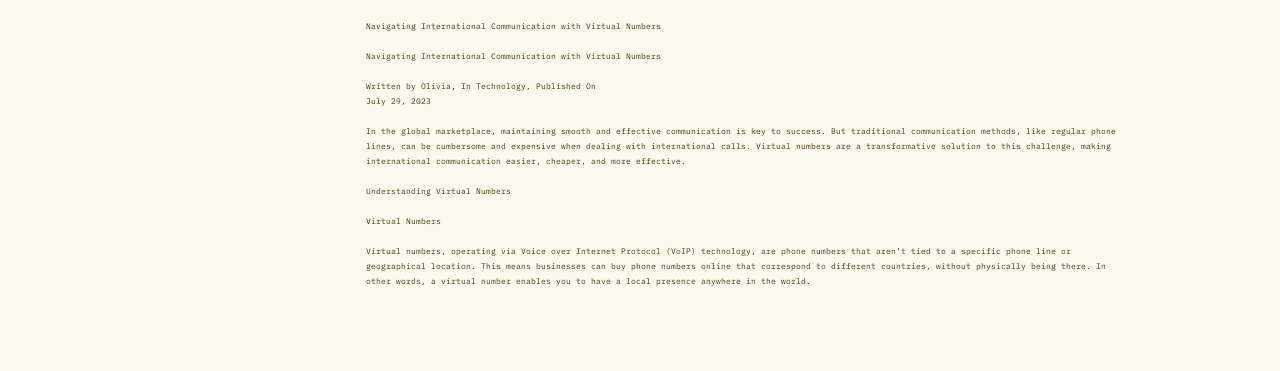Navigating International Communication with Virtual Numbers

Navigating International Communication with Virtual Numbers

Written by Olivia, In Technology, Published On
July 29, 2023

In the global marketplace, maintaining smooth and effective communication is key to success. But traditional communication methods, like regular phone lines, can be cumbersome and expensive when dealing with international calls. Virtual numbers are a transformative solution to this challenge, making international communication easier, cheaper, and more effective.

Understanding Virtual Numbers

Virtual Numbers

Virtual numbers, operating via Voice over Internet Protocol (VoIP) technology, are phone numbers that aren’t tied to a specific phone line or geographical location. This means businesses can buy phone numbers online that correspond to different countries, without physically being there. In other words, a virtual number enables you to have a local presence anywhere in the world.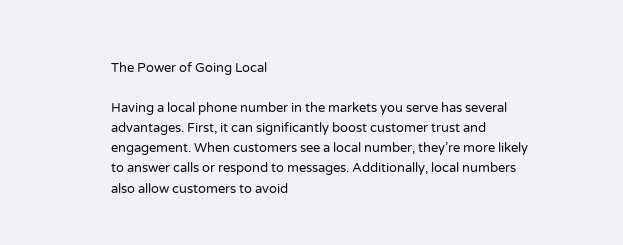The Power of Going Local

Having a local phone number in the markets you serve has several advantages. First, it can significantly boost customer trust and engagement. When customers see a local number, they’re more likely to answer calls or respond to messages. Additionally, local numbers also allow customers to avoid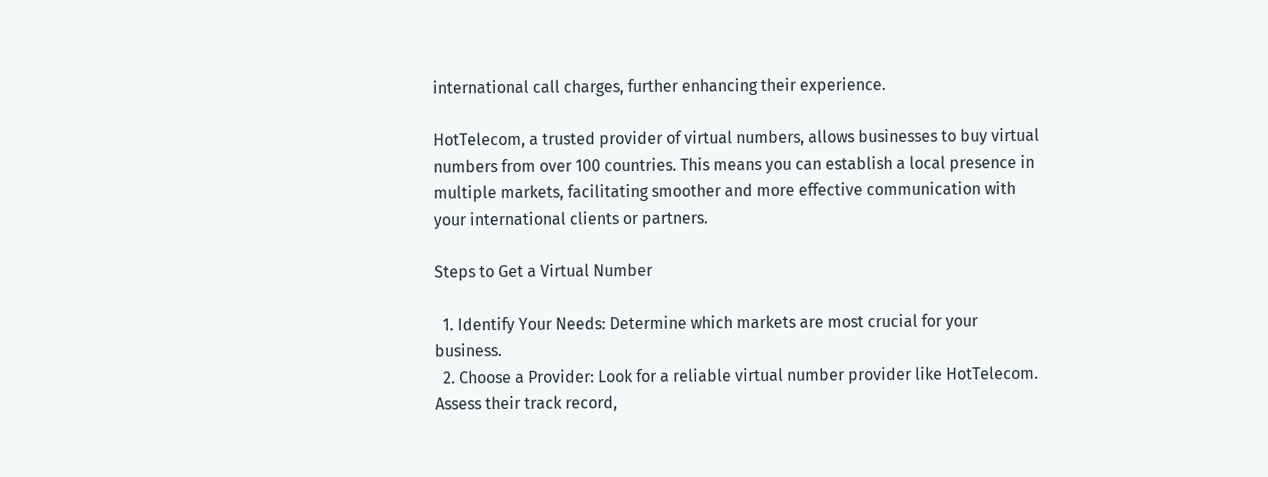international call charges, further enhancing their experience.

HotTelecom, a trusted provider of virtual numbers, allows businesses to buy virtual numbers from over 100 countries. This means you can establish a local presence in multiple markets, facilitating smoother and more effective communication with your international clients or partners.

Steps to Get a Virtual Number

  1. Identify Your Needs: Determine which markets are most crucial for your business.
  2. Choose a Provider: Look for a reliable virtual number provider like HotTelecom. Assess their track record,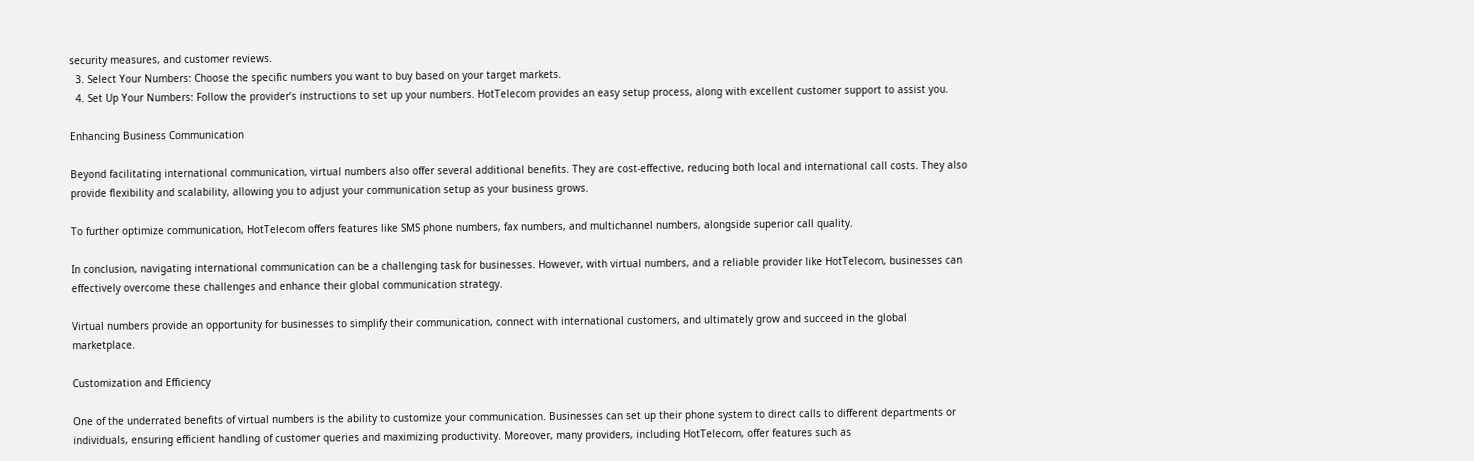security measures, and customer reviews.
  3. Select Your Numbers: Choose the specific numbers you want to buy based on your target markets.
  4. Set Up Your Numbers: Follow the provider’s instructions to set up your numbers. HotTelecom provides an easy setup process, along with excellent customer support to assist you.

Enhancing Business Communication

Beyond facilitating international communication, virtual numbers also offer several additional benefits. They are cost-effective, reducing both local and international call costs. They also provide flexibility and scalability, allowing you to adjust your communication setup as your business grows.

To further optimize communication, HotTelecom offers features like SMS phone numbers, fax numbers, and multichannel numbers, alongside superior call quality.

In conclusion, navigating international communication can be a challenging task for businesses. However, with virtual numbers, and a reliable provider like HotTelecom, businesses can effectively overcome these challenges and enhance their global communication strategy.

Virtual numbers provide an opportunity for businesses to simplify their communication, connect with international customers, and ultimately grow and succeed in the global marketplace.

Customization and Efficiency

One of the underrated benefits of virtual numbers is the ability to customize your communication. Businesses can set up their phone system to direct calls to different departments or individuals, ensuring efficient handling of customer queries and maximizing productivity. Moreover, many providers, including HotTelecom, offer features such as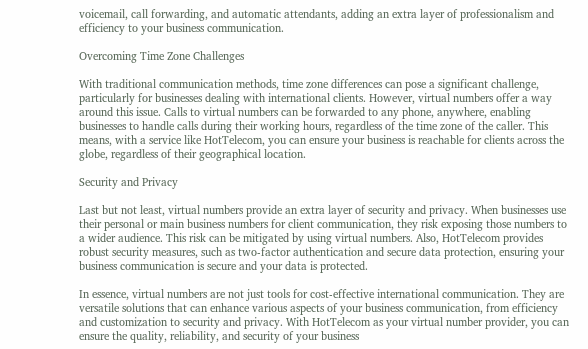voicemail, call forwarding, and automatic attendants, adding an extra layer of professionalism and efficiency to your business communication.

Overcoming Time Zone Challenges

With traditional communication methods, time zone differences can pose a significant challenge, particularly for businesses dealing with international clients. However, virtual numbers offer a way around this issue. Calls to virtual numbers can be forwarded to any phone, anywhere, enabling businesses to handle calls during their working hours, regardless of the time zone of the caller. This means, with a service like HotTelecom, you can ensure your business is reachable for clients across the globe, regardless of their geographical location.

Security and Privacy

Last but not least, virtual numbers provide an extra layer of security and privacy. When businesses use their personal or main business numbers for client communication, they risk exposing those numbers to a wider audience. This risk can be mitigated by using virtual numbers. Also, HotTelecom provides robust security measures, such as two-factor authentication and secure data protection, ensuring your business communication is secure and your data is protected.

In essence, virtual numbers are not just tools for cost-effective international communication. They are versatile solutions that can enhance various aspects of your business communication, from efficiency and customization to security and privacy. With HotTelecom as your virtual number provider, you can ensure the quality, reliability, and security of your business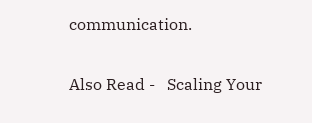communication.

Also Read -   Scaling Your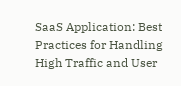SaaS Application: Best Practices for Handling High Traffic and User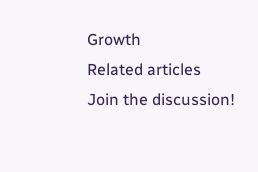Growth
Related articles
Join the discussion!